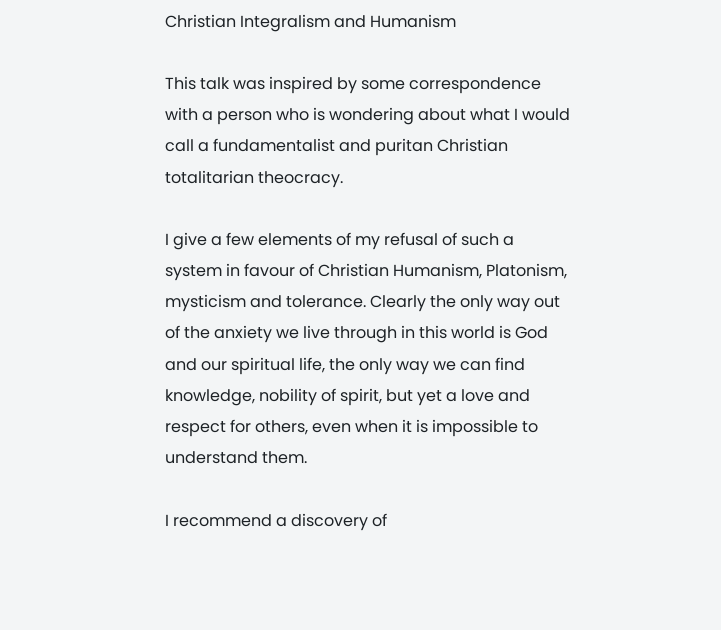Christian Integralism and Humanism

This talk was inspired by some correspondence with a person who is wondering about what I would call a fundamentalist and puritan Christian totalitarian theocracy.

I give a few elements of my refusal of such a system in favour of Christian Humanism, Platonism, mysticism and tolerance. Clearly the only way out of the anxiety we live through in this world is God and our spiritual life, the only way we can find knowledge, nobility of spirit, but yet a love and respect for others, even when it is impossible to understand them.

I recommend a discovery of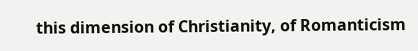this dimension of Christianity, of Romanticism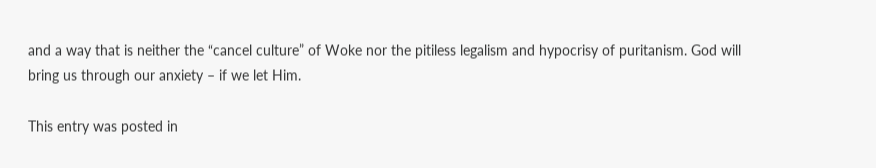and a way that is neither the “cancel culture” of Woke nor the pitiless legalism and hypocrisy of puritanism. God will bring us through our anxiety – if we let Him.

This entry was posted in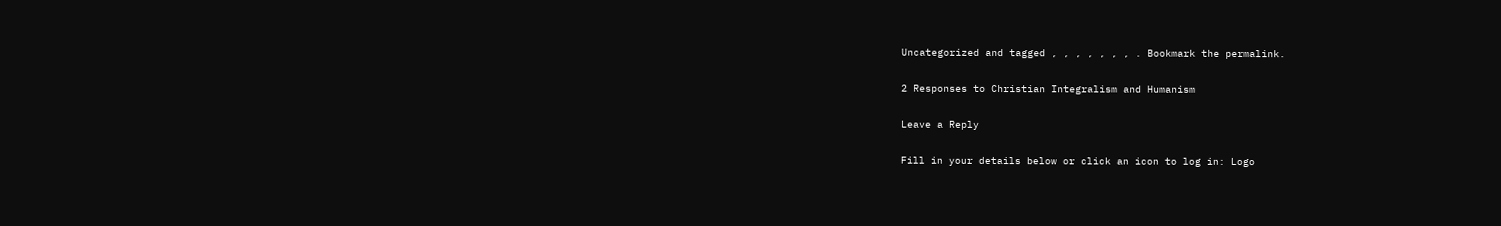Uncategorized and tagged , , , , , , , . Bookmark the permalink.

2 Responses to Christian Integralism and Humanism

Leave a Reply

Fill in your details below or click an icon to log in: Logo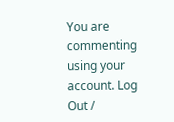You are commenting using your account. Log Out /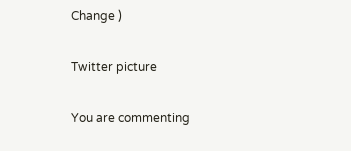Change )

Twitter picture

You are commenting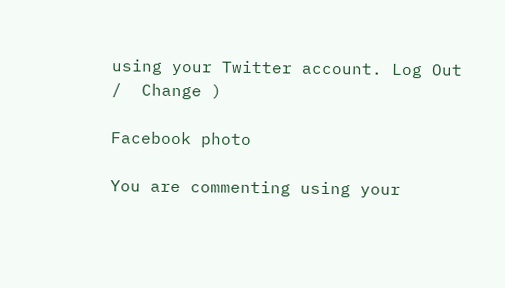using your Twitter account. Log Out /  Change )

Facebook photo

You are commenting using your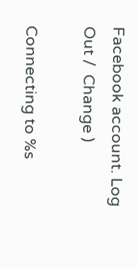Facebook account. Log Out /  Change )

Connecting to %s